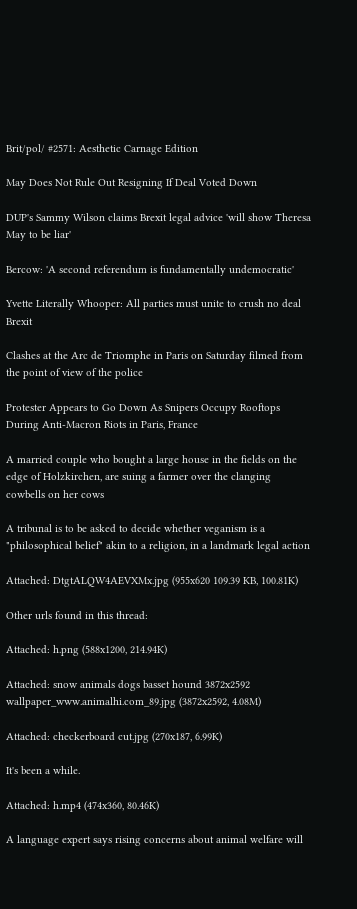Brit/pol/ #2571: Aesthetic Carnage Edition

May Does Not Rule Out Resigning If Deal Voted Down

DUP's Sammy Wilson claims Brexit legal advice 'will show Theresa May to be liar'

Bercow: 'A second referendum is fundamentally undemocratic'

Yvette Literally Whooper: All parties must unite to crush no deal Brexit

Clashes at the Arc de Triomphe in Paris on Saturday filmed from the point of view of the police

Protester Appears to Go Down As Snipers Occupy Rooftops During Anti-Macron Riots in Paris, France

A married couple who bought a large house in the fields on the edge of Holzkirchen, are suing a farmer over the clanging cowbells on her cows

A tribunal is to be asked to decide whether veganism is a "philosophical belief" akin to a religion, in a landmark legal action

Attached: DtgtALQW4AEVXMx.jpg (955x620 109.39 KB, 100.81K)

Other urls found in this thread:

Attached: h.png (588x1200, 214.94K)

Attached: snow animals dogs basset hound 3872x2592 wallpaper_www.animalhi.com_89.jpg (3872x2592, 4.08M)

Attached: checkerboard cut.jpg (270x187, 6.99K)

It's been a while.

Attached: h.mp4 (474x360, 80.46K)

A language expert says rising concerns about animal welfare will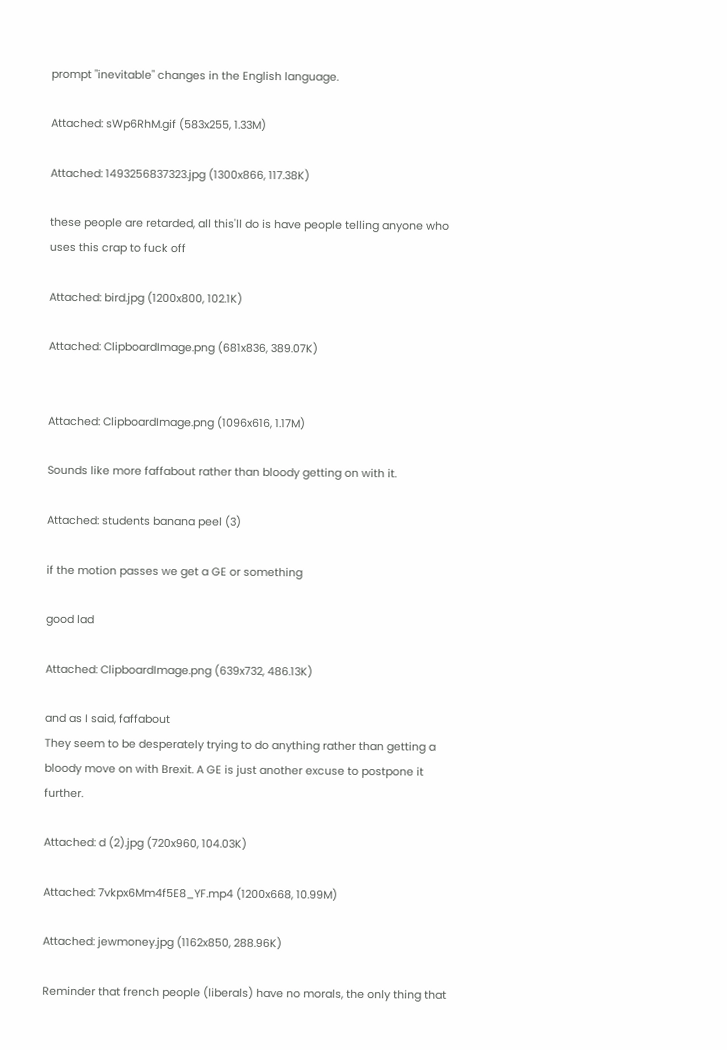prompt "inevitable" changes in the English language.

Attached: sWp6RhM.gif (583x255, 1.33M)

Attached: 1493256837323.jpg (1300x866, 117.38K)

these people are retarded, all this'll do is have people telling anyone who uses this crap to fuck off

Attached: bird.jpg (1200x800, 102.1K)

Attached: ClipboardImage.png (681x836, 389.07K)


Attached: ClipboardImage.png (1096x616, 1.17M)

Sounds like more faffabout rather than bloody getting on with it.

Attached: students banana peel (3)

if the motion passes we get a GE or something

good lad

Attached: ClipboardImage.png (639x732, 486.13K)

and as I said, faffabout
They seem to be desperately trying to do anything rather than getting a bloody move on with Brexit. A GE is just another excuse to postpone it further.

Attached: d (2).jpg (720x960, 104.03K)

Attached: 7vkpx6Mm4f5E8_YF.mp4 (1200x668, 10.99M)

Attached: jewmoney.jpg (1162x850, 288.96K)

Reminder that french people (liberals) have no morals, the only thing that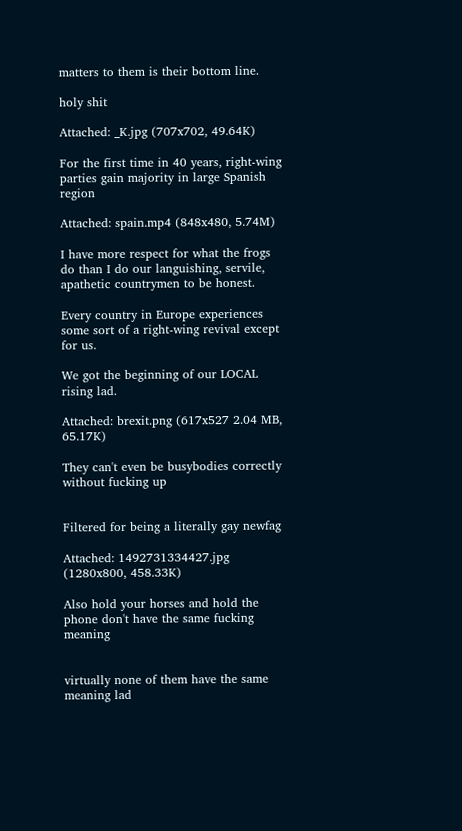matters to them is their bottom line.

holy shit

Attached: _K.jpg (707x702, 49.64K)

For the first time in 40 years, right-wing parties gain majority in large Spanish region

Attached: spain.mp4 (848x480, 5.74M)

I have more respect for what the frogs do than I do our languishing, servile, apathetic countrymen to be honest.

Every country in Europe experiences some sort of a right-wing revival except for us.

We got the beginning of our LOCAL rising lad.

Attached: brexit.png (617x527 2.04 MB, 65.17K)

They can't even be busybodies correctly without fucking up


Filtered for being a literally gay newfag

Attached: 1492731334427.jpg (1280x800, 458.33K)

Also hold your horses and hold the phone don't have the same fucking meaning


virtually none of them have the same meaning lad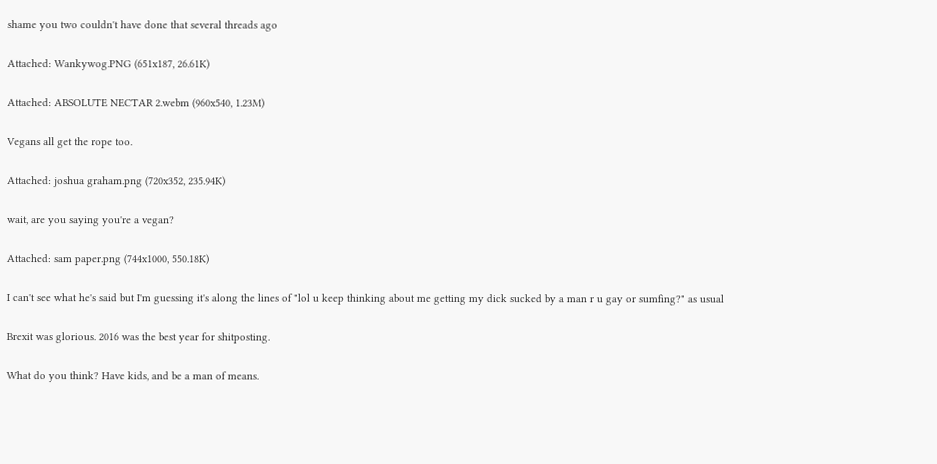shame you two couldn't have done that several threads ago

Attached: Wankywog.PNG (651x187, 26.61K)

Attached: ABSOLUTE NECTAR 2.webm (960x540, 1.23M)

Vegans all get the rope too.

Attached: joshua graham.png (720x352, 235.94K)

wait, are you saying you're a vegan?

Attached: sam paper.png (744x1000, 550.18K)

I can't see what he's said but I'm guessing it's along the lines of "lol u keep thinking about me getting my dick sucked by a man r u gay or sumfing?" as usual

Brexit was glorious. 2016 was the best year for shitposting.

What do you think? Have kids, and be a man of means.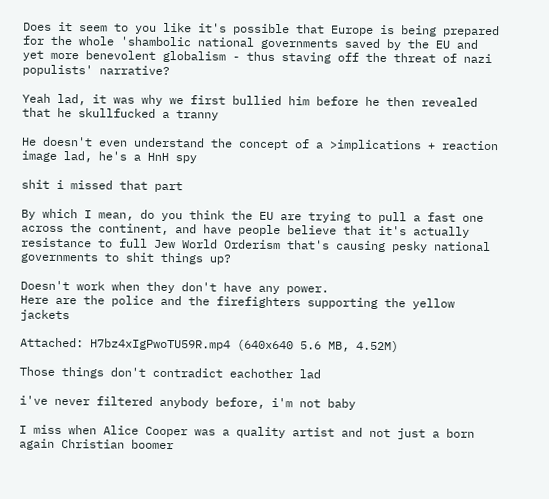Does it seem to you like it's possible that Europe is being prepared for the whole 'shambolic national governments saved by the EU and yet more benevolent globalism - thus staving off the threat of nazi populists' narrative?

Yeah lad, it was why we first bullied him before he then revealed that he skullfucked a tranny

He doesn't even understand the concept of a >implications + reaction image lad, he's a HnH spy

shit i missed that part

By which I mean, do you think the EU are trying to pull a fast one across the continent, and have people believe that it's actually resistance to full Jew World Orderism that's causing pesky national governments to shit things up?

Doesn't work when they don't have any power.
Here are the police and the firefighters supporting the yellow jackets

Attached: H7bz4xIgPwoTU59R.mp4 (640x640 5.6 MB, 4.52M)

Those things don't contradict eachother lad

i've never filtered anybody before, i'm not baby

I miss when Alice Cooper was a quality artist and not just a born again Christian boomer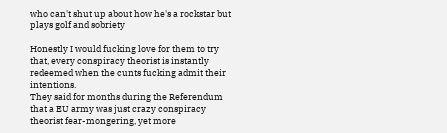who can't shut up about how he's a rockstar but plays golf and sobriety

Honestly I would fucking love for them to try that, every conspiracy theorist is instantly redeemed when the cunts fucking admit their intentions.
They said for months during the Referendum that a EU army was just crazy conspiracy theorist fear-mongering, yet more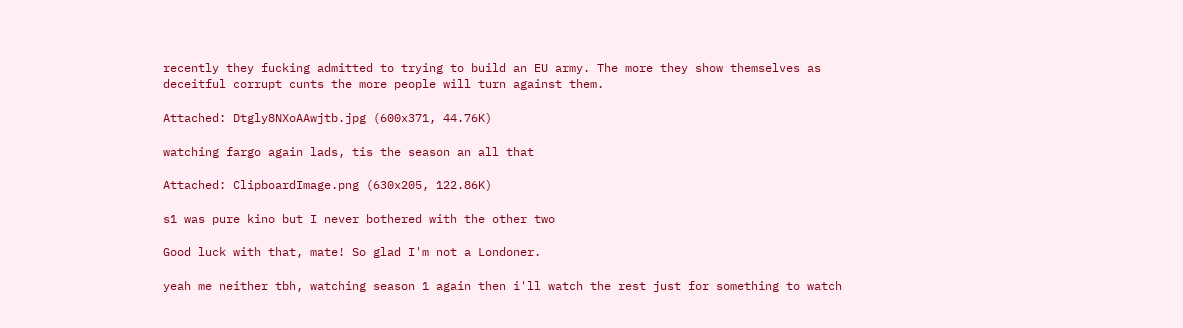recently they fucking admitted to trying to build an EU army. The more they show themselves as deceitful corrupt cunts the more people will turn against them.

Attached: Dtgly8NXoAAwjtb.jpg (600x371, 44.76K)

watching fargo again lads, tis the season an all that

Attached: ClipboardImage.png (630x205, 122.86K)

s1 was pure kino but I never bothered with the other two

Good luck with that, mate! So glad I'm not a Londoner.

yeah me neither tbh, watching season 1 again then i'll watch the rest just for something to watch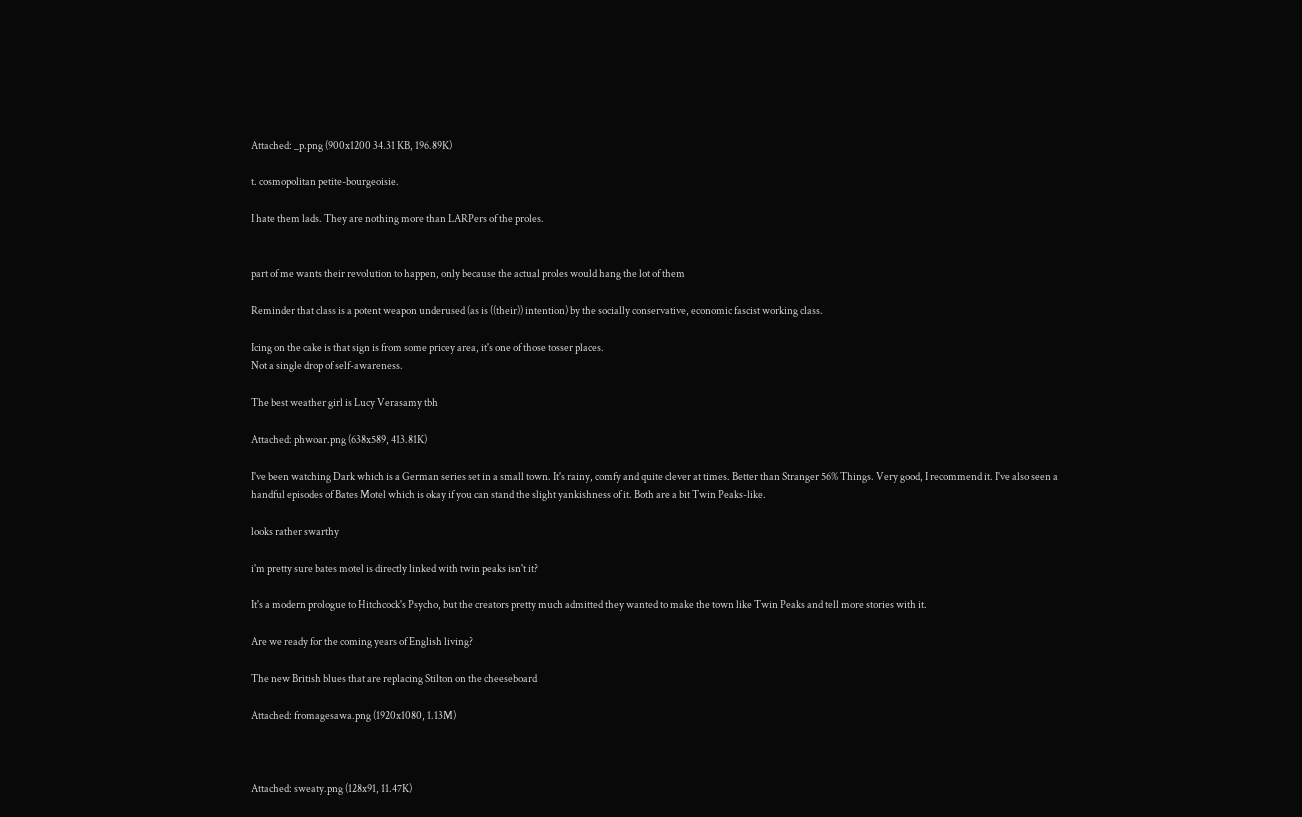Attached: _p.png (900x1200 34.31 KB, 196.89K)

t. cosmopolitan petite-bourgeoisie.

I hate them lads. They are nothing more than LARPers of the proles.


part of me wants their revolution to happen, only because the actual proles would hang the lot of them

Reminder that class is a potent weapon underused (as is ((their)) intention) by the socially conservative, economic fascist working class.

Icing on the cake is that sign is from some pricey area, it's one of those tosser places.
Not a single drop of self-awareness.

The best weather girl is Lucy Verasamy tbh

Attached: phwoar.png (638x589, 413.81K)

I've been watching Dark which is a German series set in a small town. It's rainy, comfy and quite clever at times. Better than Stranger 56% Things. Very good, I recommend it. I've also seen a handful episodes of Bates Motel which is okay if you can stand the slight yankishness of it. Both are a bit Twin Peaks-like.

looks rather swarthy

i'm pretty sure bates motel is directly linked with twin peaks isn't it?

It's a modern prologue to Hitchcock's Psycho, but the creators pretty much admitted they wanted to make the town like Twin Peaks and tell more stories with it.

Are we ready for the coming years of English living?

The new British blues that are replacing Stilton on the cheeseboard

Attached: fromagesawa.png (1920x1080, 1.13M)



Attached: sweaty.png (128x91, 11.47K)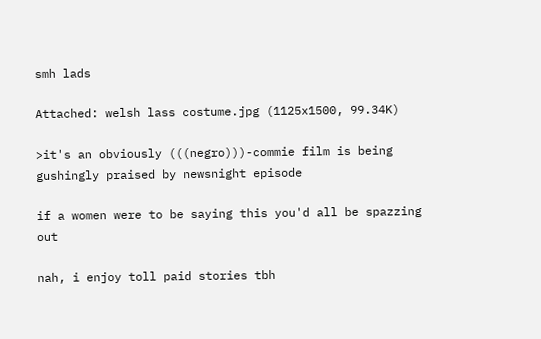smh lads

Attached: welsh lass costume.jpg (1125x1500, 99.34K)

>it's an obviously (((negro)))-commie film is being gushingly praised by newsnight episode

if a women were to be saying this you'd all be spazzing out

nah, i enjoy toll paid stories tbh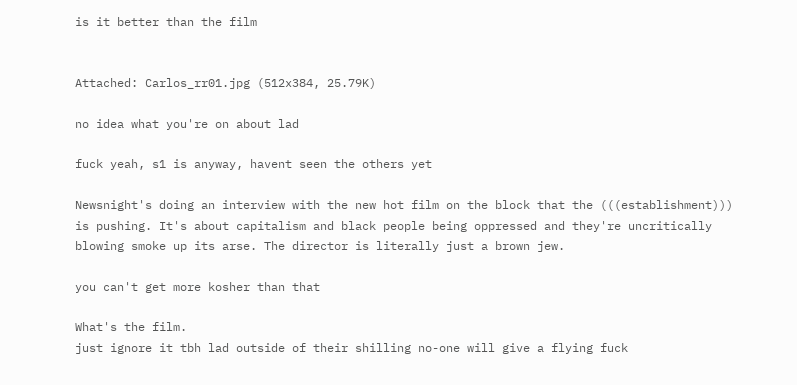is it better than the film


Attached: Carlos_rr01.jpg (512x384, 25.79K)

no idea what you're on about lad

fuck yeah, s1 is anyway, havent seen the others yet

Newsnight's doing an interview with the new hot film on the block that the (((establishment))) is pushing. It's about capitalism and black people being oppressed and they're uncritically blowing smoke up its arse. The director is literally just a brown jew.

you can't get more kosher than that

What's the film.
just ignore it tbh lad outside of their shilling no-one will give a flying fuck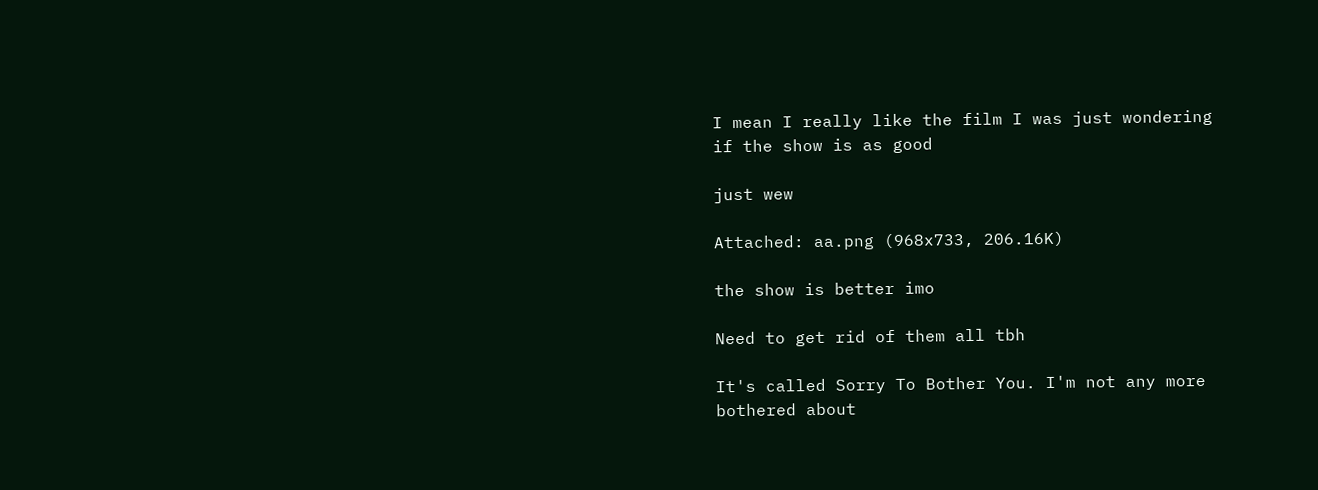I mean I really like the film I was just wondering if the show is as good

just wew

Attached: aa.png (968x733, 206.16K)

the show is better imo

Need to get rid of them all tbh

It's called Sorry To Bother You. I'm not any more bothered about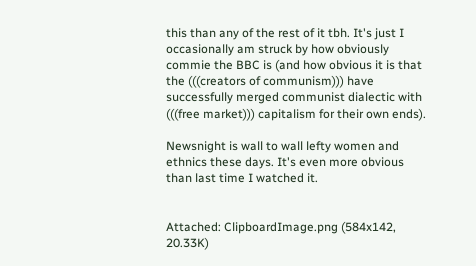this than any of the rest of it tbh. It's just I occasionally am struck by how obviously commie the BBC is (and how obvious it is that the (((creators of communism))) have successfully merged communist dialectic with (((free market))) capitalism for their own ends).

Newsnight is wall to wall lefty women and ethnics these days. It's even more obvious than last time I watched it.


Attached: ClipboardImage.png (584x142, 20.33K)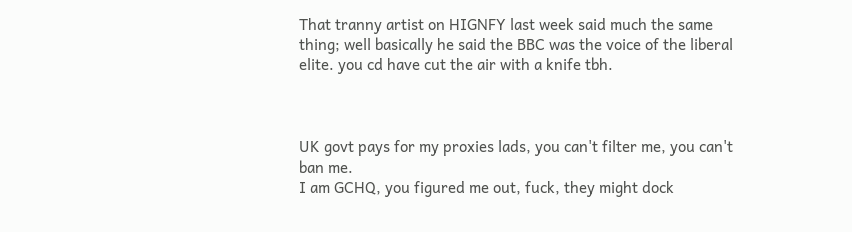That tranny artist on HIGNFY last week said much the same thing; well basically he said the BBC was the voice of the liberal elite. you cd have cut the air with a knife tbh.



UK govt pays for my proxies lads, you can't filter me, you can't ban me.
I am GCHQ, you figured me out, fuck, they might dock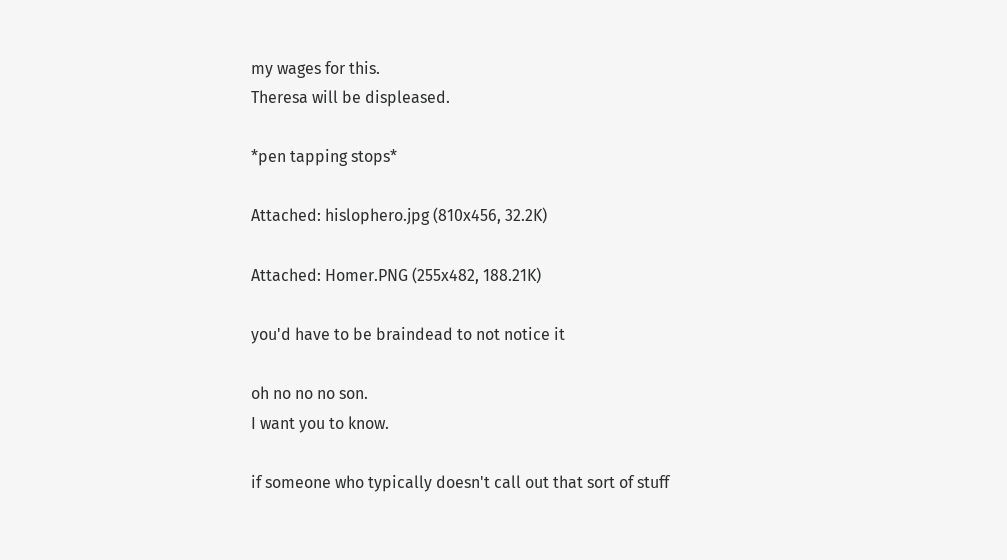my wages for this.
Theresa will be displeased.

*pen tapping stops*

Attached: hislophero.jpg (810x456, 32.2K)

Attached: Homer.PNG (255x482, 188.21K)

you'd have to be braindead to not notice it

oh no no no son.
I want you to know.

if someone who typically doesn't call out that sort of stuff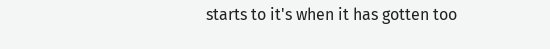starts to it's when it has gotten too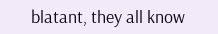blatant, they all know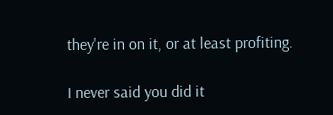they're in on it, or at least profiting.

I never said you did it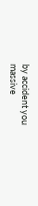by accident you massive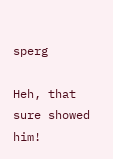sperg

Heh, that sure showed him!